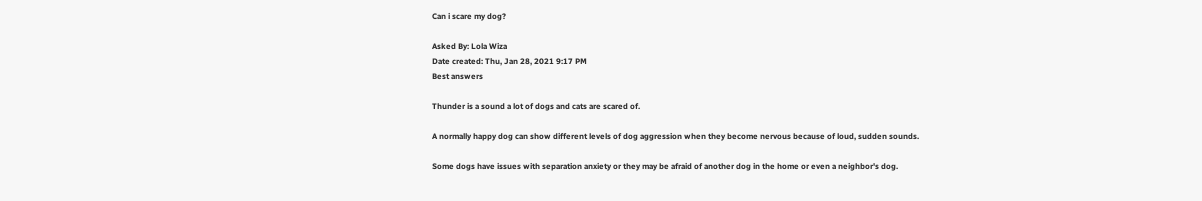Can i scare my dog?

Asked By: Lola Wiza
Date created: Thu, Jan 28, 2021 9:17 PM
Best answers

Thunder is a sound a lot of dogs and cats are scared of.

A normally happy dog can show different levels of dog aggression when they become nervous because of loud, sudden sounds.

Some dogs have issues with separation anxiety or they may be afraid of another dog in the home or even a neighbor's dog.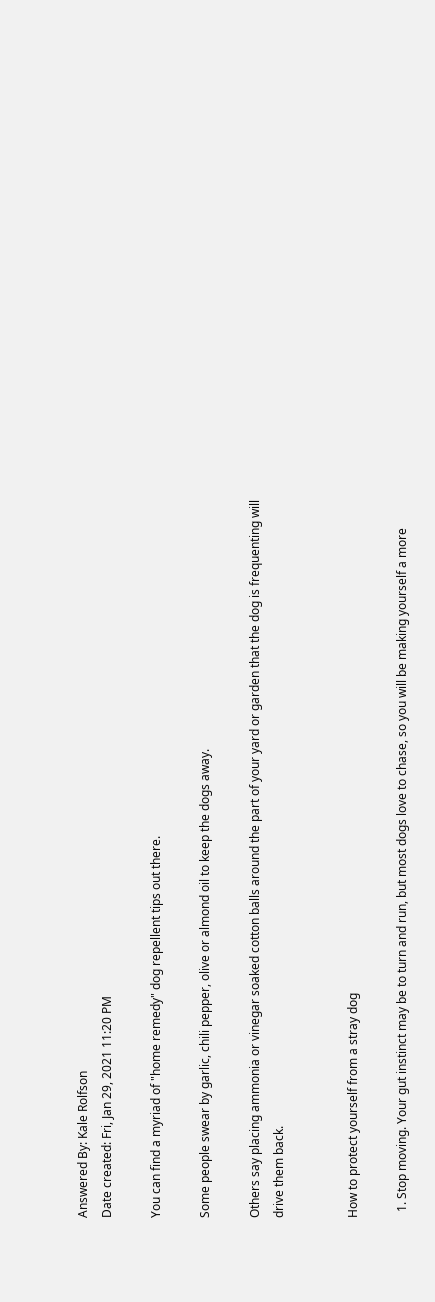Answered By: Kale Rolfson
Date created: Fri, Jan 29, 2021 11:20 PM

You can find a myriad of "home remedy" dog repellent tips out there.

Some people swear by garlic, chili pepper, olive or almond oil to keep the dogs away.

Others say placing ammonia or vinegar soaked cotton balls around the part of your yard or garden that the dog is frequenting will drive them back.


How to protect yourself from a stray dog

  1. Stop moving. Your gut instinct may be to turn and run, but most dogs love to chase, so you will be making yourself a more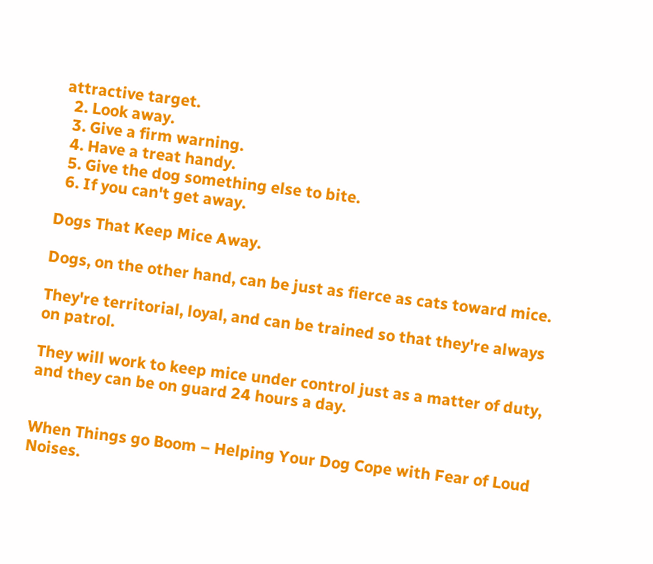attractive target.
  2. Look away.
  3. Give a firm warning.
  4. Have a treat handy.
  5. Give the dog something else to bite.
  6. If you can't get away.

Dogs That Keep Mice Away.

Dogs, on the other hand, can be just as fierce as cats toward mice.

They're territorial, loyal, and can be trained so that they're always on patrol.

They will work to keep mice under control just as a matter of duty, and they can be on guard 24 hours a day.


When Things go Boom – Helping Your Dog Cope with Fear of Loud Noises.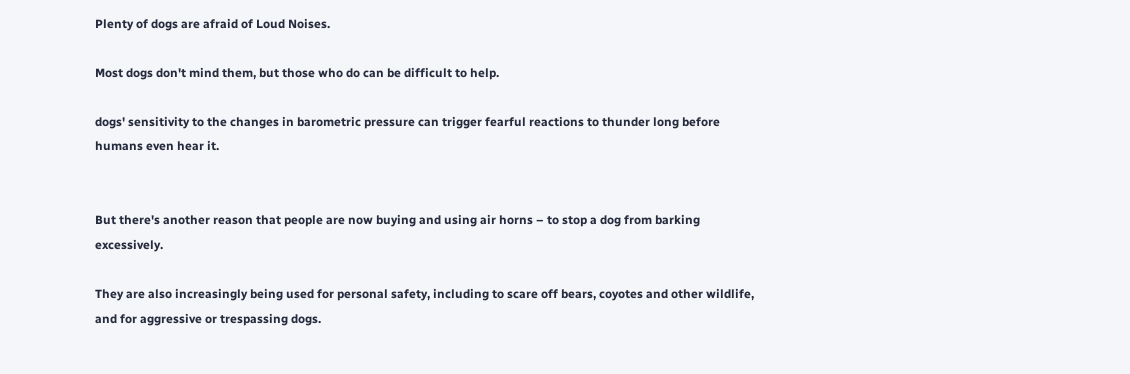Plenty of dogs are afraid of Loud Noises.

Most dogs don't mind them, but those who do can be difficult to help.

dogs' sensitivity to the changes in barometric pressure can trigger fearful reactions to thunder long before humans even hear it.


But there's another reason that people are now buying and using air horns – to stop a dog from barking excessively.

They are also increasingly being used for personal safety, including to scare off bears, coyotes and other wildlife, and for aggressive or trespassing dogs.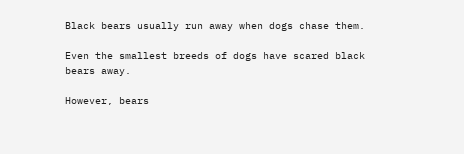Black bears usually run away when dogs chase them.

Even the smallest breeds of dogs have scared black bears away.

However, bears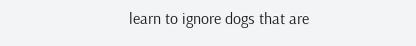learn to ignore dogs that are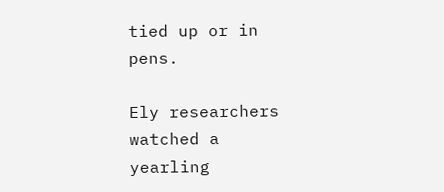tied up or in pens.

Ely researchers watched a yearling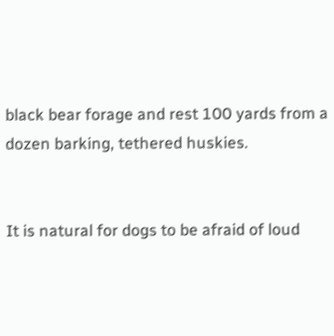black bear forage and rest 100 yards from a dozen barking, tethered huskies.


It is natural for dogs to be afraid of loud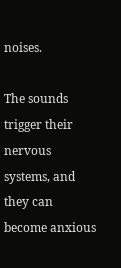noises.

The sounds trigger their nervous systems, and they can become anxious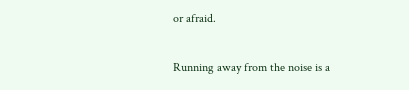or afraid.

Running away from the noise is a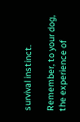survival instinct.

Remember, to your dog, the experience of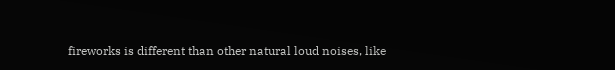fireworks is different than other natural loud noises, like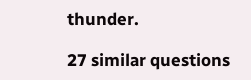thunder.

27 similar questions